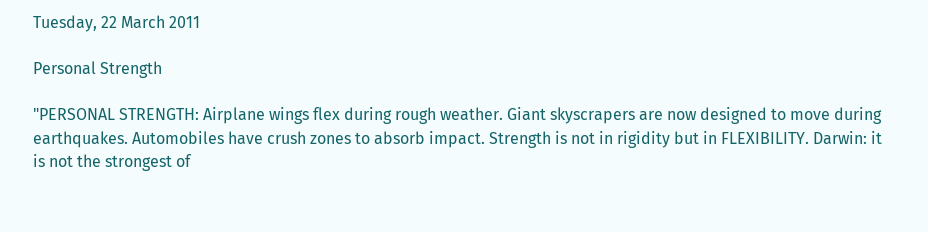Tuesday, 22 March 2011

Personal Strength

"PERSONAL STRENGTH: Airplane wings flex during rough weather. Giant skyscrapers are now designed to move during earthquakes. Automobiles have crush zones to absorb impact. Strength is not in rigidity but in FLEXIBILITY. Darwin: it is not the strongest of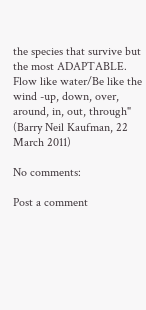the species that survive but the most ADAPTABLE. Flow like water/Be like the wind -up, down, over, around, in, out, through"
(Barry Neil Kaufman, 22 March 2011)

No comments:

Post a comment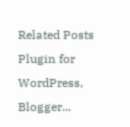Related Posts Plugin for WordPress, Blogger...